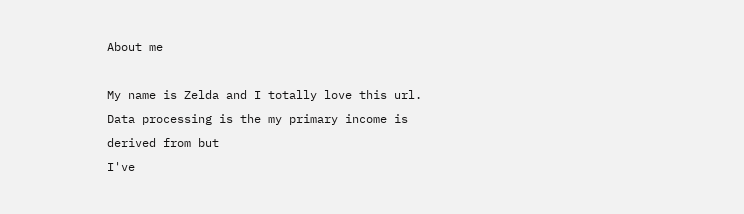About me

My name is Zelda and I totally love this url. Data processing is the my primary income is derived from but
I've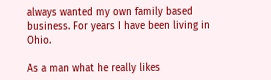always wanted my own family based business. For years I have been living in Ohio.

As a man what he really likes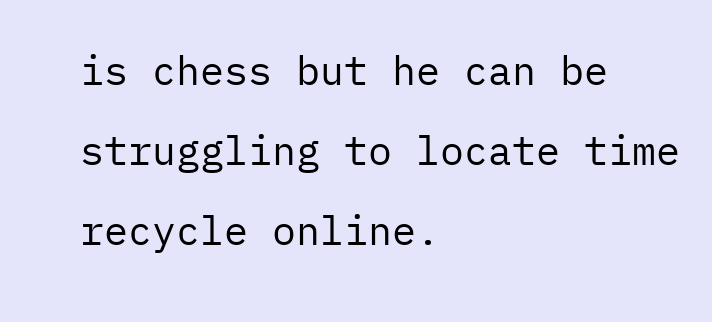is chess but he can be struggling to locate time recycle online.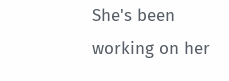She's been working on her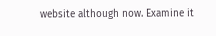website although now. Examine it